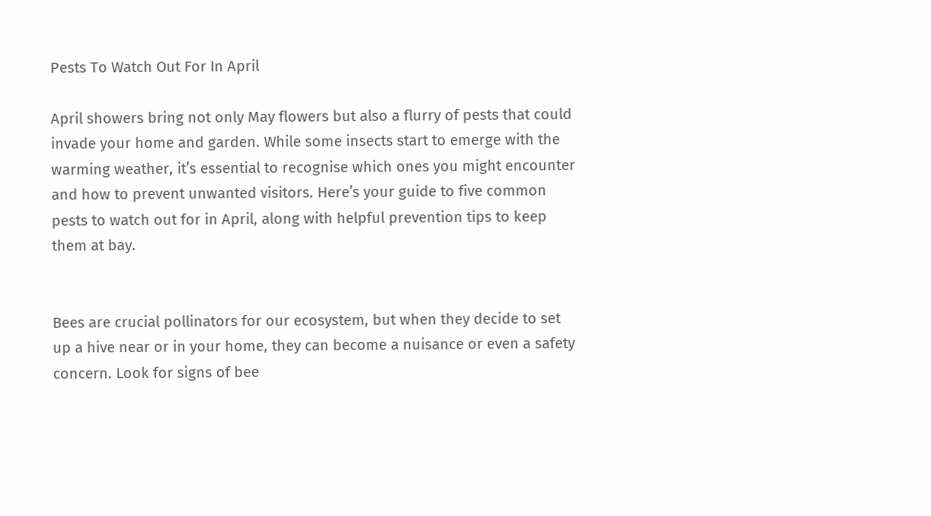Pests To Watch Out For In April

April showers bring not only May flowers but also a flurry of pests that could invade your home and garden. While some insects start to emerge with the warming weather, it’s essential to recognise which ones you might encounter and how to prevent unwanted visitors. Here’s your guide to five common pests to watch out for in April, along with helpful prevention tips to keep them at bay.


Bees are crucial pollinators for our ecosystem, but when they decide to set up a hive near or in your home, they can become a nuisance or even a safety concern. Look for signs of bee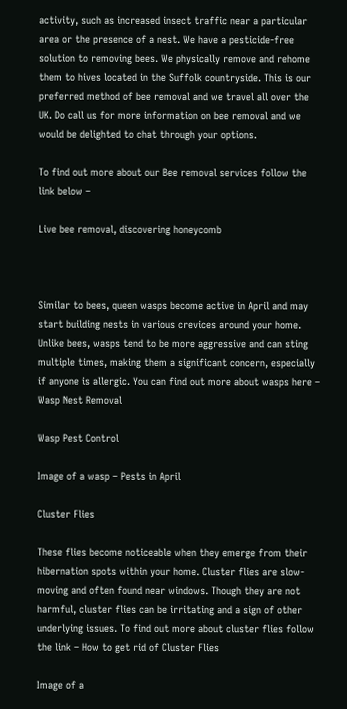activity, such as increased insect traffic near a particular area or the presence of a nest. We have a pesticide-free solution to removing bees. We physically remove and rehome them to hives located in the Suffolk countryside. This is our preferred method of bee removal and we travel all over the UK. Do call us for more information on bee removal and we would be delighted to chat through your options.

To find out more about our Bee removal services follow the link below –

Live bee removal, discovering honeycomb



Similar to bees, queen wasps become active in April and may start building nests in various crevices around your home. Unlike bees, wasps tend to be more aggressive and can sting multiple times, making them a significant concern, especially if anyone is allergic. You can find out more about wasps here – Wasp Nest Removal

Wasp Pest Control

Image of a wasp – Pests in April

Cluster Flies

These flies become noticeable when they emerge from their hibernation spots within your home. Cluster flies are slow-moving and often found near windows. Though they are not harmful, cluster flies can be irritating and a sign of other underlying issues. To find out more about cluster flies follow the link – How to get rid of Cluster Flies

Image of a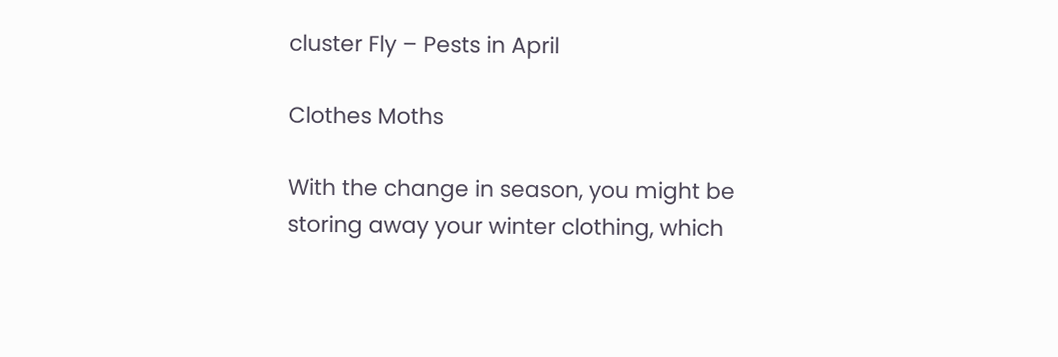cluster Fly – Pests in April

Clothes Moths

With the change in season, you might be storing away your winter clothing, which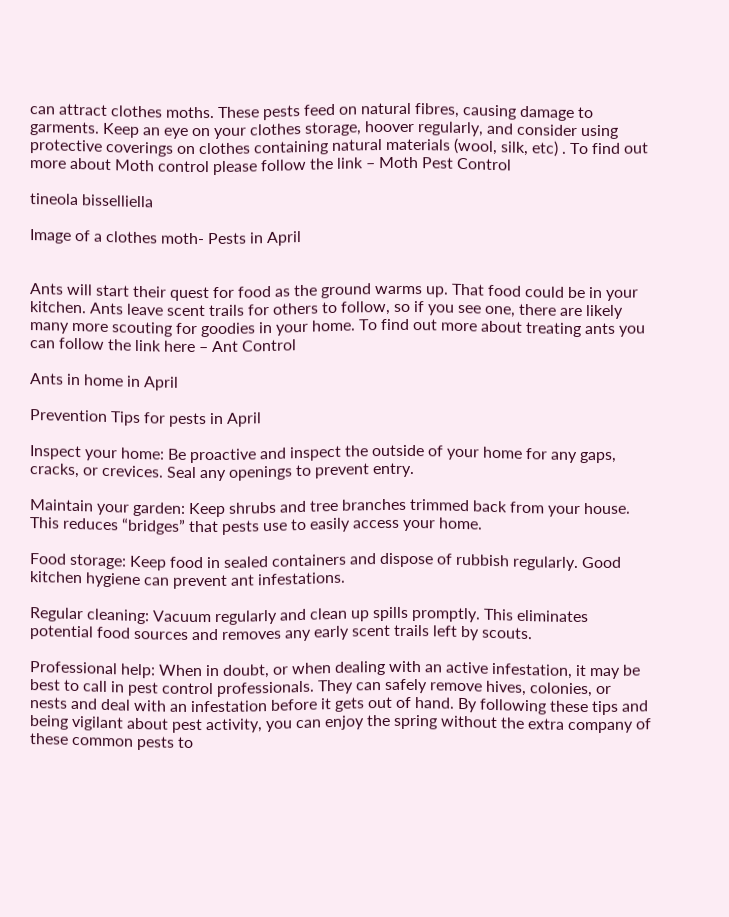can attract clothes moths. These pests feed on natural fibres, causing damage to garments. Keep an eye on your clothes storage, hoover regularly, and consider using protective coverings on clothes containing natural materials (wool, silk, etc) . To find out more about Moth control please follow the link – Moth Pest Control

tineola bisselliella

Image of a clothes moth- Pests in April


Ants will start their quest for food as the ground warms up. That food could be in your kitchen. Ants leave scent trails for others to follow, so if you see one, there are likely many more scouting for goodies in your home. To find out more about treating ants you can follow the link here – Ant Control

Ants in home in April

Prevention Tips for pests in April

Inspect your home: Be proactive and inspect the outside of your home for any gaps, cracks, or crevices. Seal any openings to prevent entry.

Maintain your garden: Keep shrubs and tree branches trimmed back from your house. This reduces “bridges” that pests use to easily access your home.

Food storage: Keep food in sealed containers and dispose of rubbish regularly. Good kitchen hygiene can prevent ant infestations.

Regular cleaning: Vacuum regularly and clean up spills promptly. This eliminates potential food sources and removes any early scent trails left by scouts.

Professional help: When in doubt, or when dealing with an active infestation, it may be best to call in pest control professionals. They can safely remove hives, colonies, or nests and deal with an infestation before it gets out of hand. By following these tips and being vigilant about pest activity, you can enjoy the spring without the extra company of these common pests to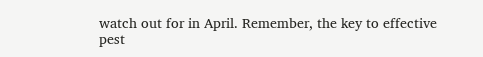watch out for in April. Remember, the key to effective pest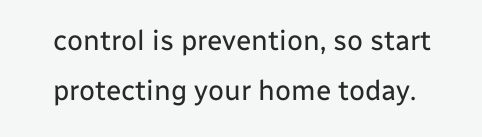control is prevention, so start protecting your home today.